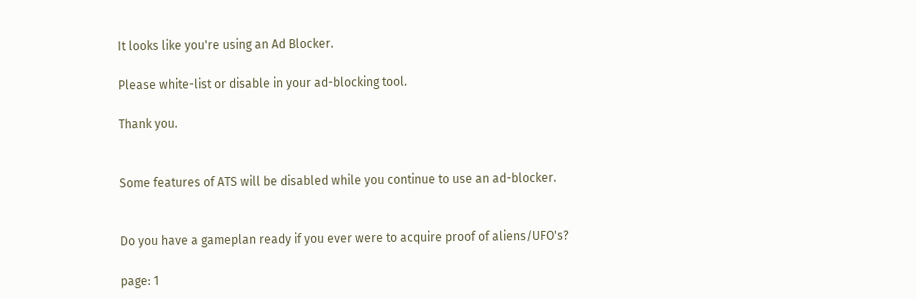It looks like you're using an Ad Blocker.

Please white-list or disable in your ad-blocking tool.

Thank you.


Some features of ATS will be disabled while you continue to use an ad-blocker.


Do you have a gameplan ready if you ever were to acquire proof of aliens/UFO's?

page: 1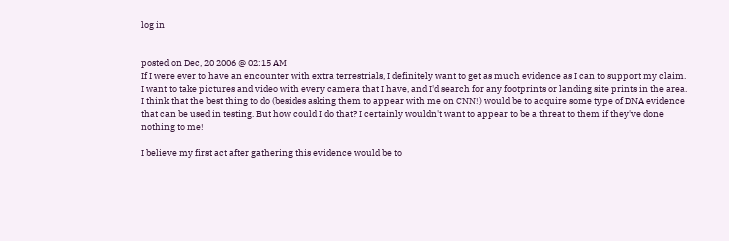log in


posted on Dec, 20 2006 @ 02:15 AM
If I were ever to have an encounter with extra terrestrials, I definitely want to get as much evidence as I can to support my claim. I want to take pictures and video with every camera that I have, and I'd search for any footprints or landing site prints in the area. I think that the best thing to do (besides asking them to appear with me on CNN!) would be to acquire some type of DNA evidence that can be used in testing. But how could I do that? I certainly wouldn't want to appear to be a threat to them if they've done nothing to me!

I believe my first act after gathering this evidence would be to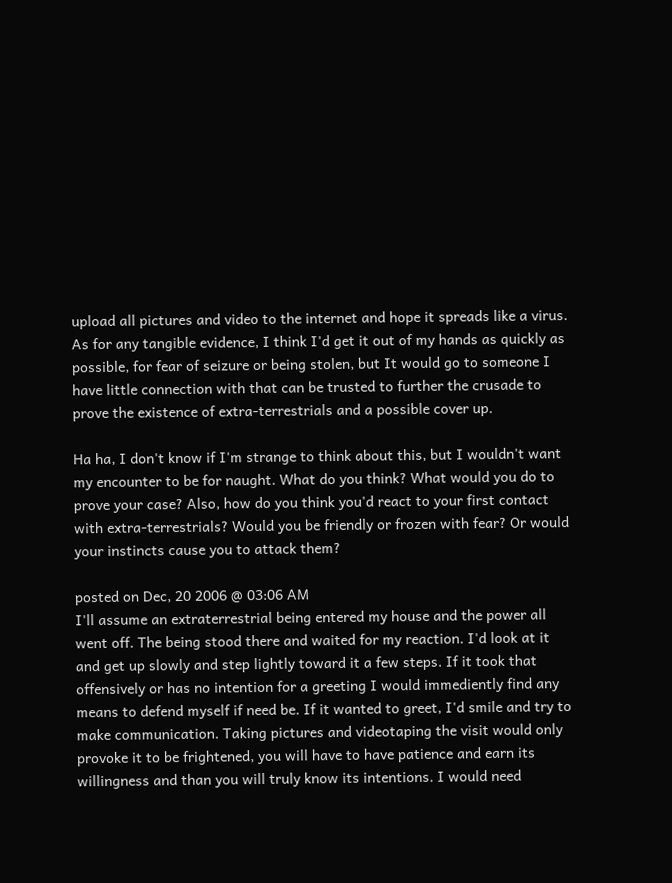upload all pictures and video to the internet and hope it spreads like a virus. As for any tangible evidence, I think I'd get it out of my hands as quickly as possible, for fear of seizure or being stolen, but It would go to someone I have little connection with that can be trusted to further the crusade to prove the existence of extra-terrestrials and a possible cover up.

Ha ha, I don't know if I'm strange to think about this, but I wouldn't want my encounter to be for naught. What do you think? What would you do to prove your case? Also, how do you think you'd react to your first contact with extra-terrestrials? Would you be friendly or frozen with fear? Or would your instincts cause you to attack them?

posted on Dec, 20 2006 @ 03:06 AM
I'll assume an extraterrestrial being entered my house and the power all went off. The being stood there and waited for my reaction. I'd look at it and get up slowly and step lightly toward it a few steps. If it took that offensively or has no intention for a greeting I would immediently find any means to defend myself if need be. If it wanted to greet, I'd smile and try to make communication. Taking pictures and videotaping the visit would only provoke it to be frightened, you will have to have patience and earn its willingness and than you will truly know its intentions. I would need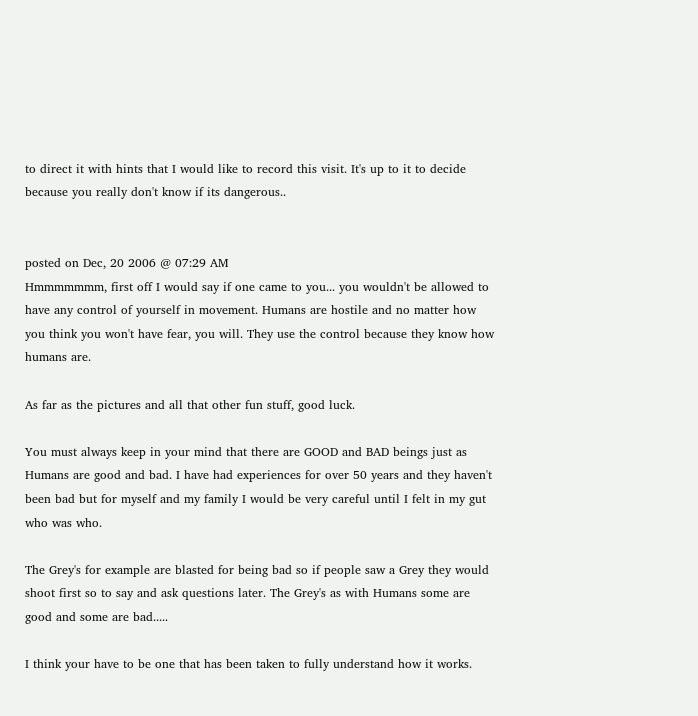to direct it with hints that I would like to record this visit. It's up to it to decide because you really don't know if its dangerous..


posted on Dec, 20 2006 @ 07:29 AM
Hmmmmmmm, first off I would say if one came to you... you wouldn't be allowed to have any control of yourself in movement. Humans are hostile and no matter how you think you won't have fear, you will. They use the control because they know how humans are.

As far as the pictures and all that other fun stuff, good luck.

You must always keep in your mind that there are GOOD and BAD beings just as Humans are good and bad. I have had experiences for over 50 years and they haven't been bad but for myself and my family I would be very careful until I felt in my gut who was who.

The Grey's for example are blasted for being bad so if people saw a Grey they would shoot first so to say and ask questions later. The Grey's as with Humans some are good and some are bad.....

I think your have to be one that has been taken to fully understand how it works.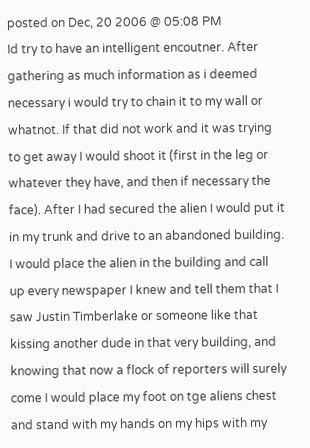posted on Dec, 20 2006 @ 05:08 PM
Id try to have an intelligent encoutner. After gathering as much information as i deemed necessary i would try to chain it to my wall or whatnot. If that did not work and it was trying to get away I would shoot it (first in the leg or whatever they have, and then if necessary the face). After I had secured the alien I would put it in my trunk and drive to an abandoned building. I would place the alien in the building and call up every newspaper I knew and tell them that I saw Justin Timberlake or someone like that kissing another dude in that very building, and knowing that now a flock of reporters will surely come I would place my foot on tge aliens chest and stand with my hands on my hips with my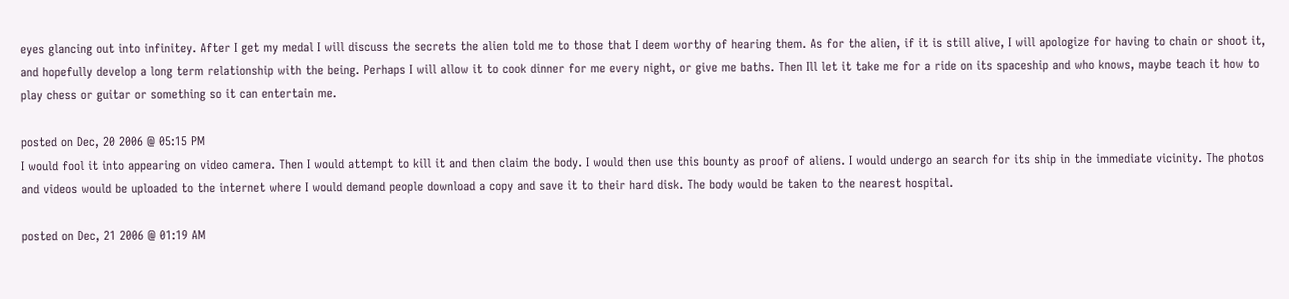eyes glancing out into infinitey. After I get my medal I will discuss the secrets the alien told me to those that I deem worthy of hearing them. As for the alien, if it is still alive, I will apologize for having to chain or shoot it, and hopefully develop a long term relationship with the being. Perhaps I will allow it to cook dinner for me every night, or give me baths. Then Ill let it take me for a ride on its spaceship and who knows, maybe teach it how to play chess or guitar or something so it can entertain me.

posted on Dec, 20 2006 @ 05:15 PM
I would fool it into appearing on video camera. Then I would attempt to kill it and then claim the body. I would then use this bounty as proof of aliens. I would undergo an search for its ship in the immediate vicinity. The photos and videos would be uploaded to the internet where I would demand people download a copy and save it to their hard disk. The body would be taken to the nearest hospital.

posted on Dec, 21 2006 @ 01:19 AM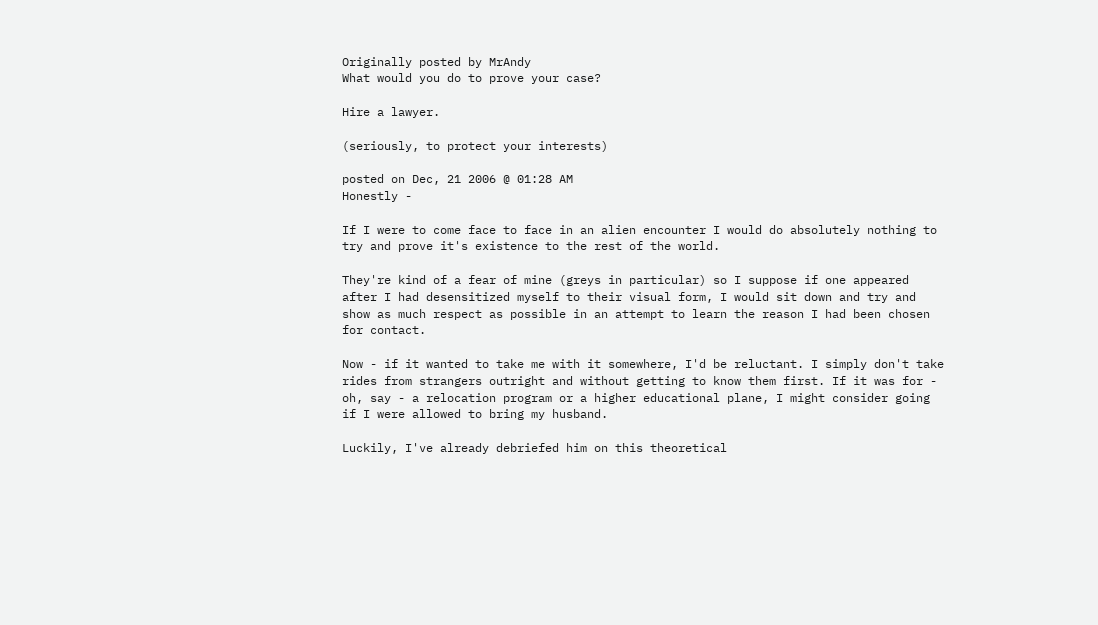Originally posted by MrAndy
What would you do to prove your case?

Hire a lawyer.

(seriously, to protect your interests)

posted on Dec, 21 2006 @ 01:28 AM
Honestly -

If I were to come face to face in an alien encounter I would do absolutely nothing to try and prove it's existence to the rest of the world.

They're kind of a fear of mine (greys in particular) so I suppose if one appeared after I had desensitized myself to their visual form, I would sit down and try and show as much respect as possible in an attempt to learn the reason I had been chosen for contact.

Now - if it wanted to take me with it somewhere, I'd be reluctant. I simply don't take rides from strangers outright and without getting to know them first. If it was for - oh, say - a relocation program or a higher educational plane, I might consider going if I were allowed to bring my husband.

Luckily, I've already debriefed him on this theoretical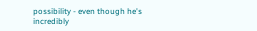possibility - even though he's incredibly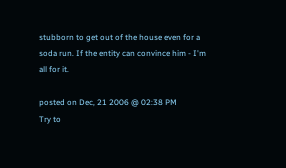stubborn to get out of the house even for a soda run. If the entity can convince him - I'm all for it.

posted on Dec, 21 2006 @ 02:38 PM
Try to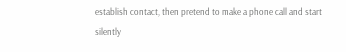establish contact, then pretend to make a phone call and start silently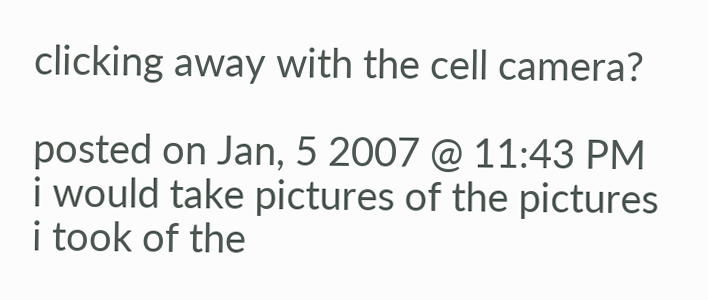clicking away with the cell camera?

posted on Jan, 5 2007 @ 11:43 PM
i would take pictures of the pictures i took of the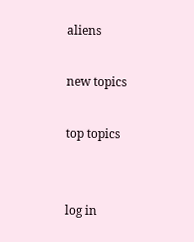aliens

new topics

top topics


log in